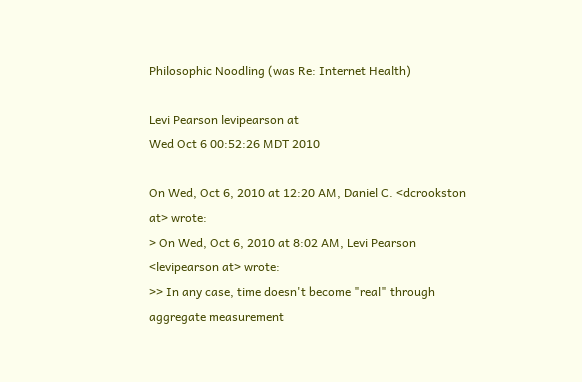Philosophic Noodling (was Re: Internet Health)

Levi Pearson levipearson at
Wed Oct 6 00:52:26 MDT 2010

On Wed, Oct 6, 2010 at 12:20 AM, Daniel C. <dcrookston at> wrote:
> On Wed, Oct 6, 2010 at 8:02 AM, Levi Pearson <levipearson at> wrote:
>> In any case, time doesn't become "real" through aggregate measurement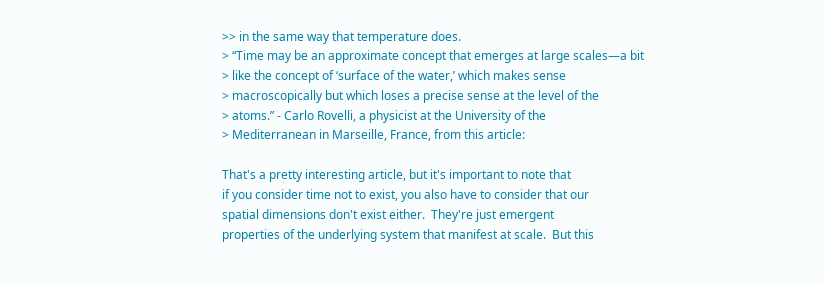>> in the same way that temperature does.
> “Time may be an approximate concept that emerges at large scales—a bit
> like the concept of ‘surface of the water,’ which makes sense
> macroscopically but which loses a precise sense at the level of the
> atoms.” - Carlo Rovelli, a physicist at the University of the
> Mediterranean in Marseille, France, from this article:

That's a pretty interesting article, but it's important to note that
if you consider time not to exist, you also have to consider that our
spatial dimensions don't exist either.  They're just emergent
properties of the underlying system that manifest at scale.  But this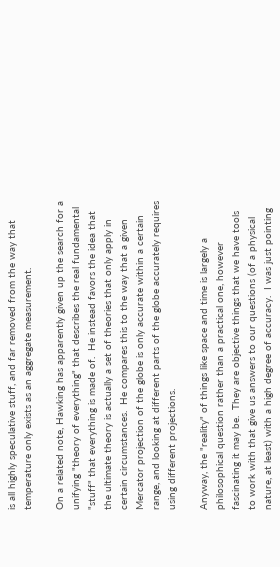is all highly speculative stuff, and far removed from the way that
temperature only exists as an aggregate measurement.

On a related note, Hawking has apparently given up the search for a
unifying "theory of everything" that describes the real fundamental
"stuff" that everything is made of.  He instead favors the idea that
the ultimate theory is actually a set of theories that only apply in
certain circumstances.  He compares this to the way that a given
Mercator projection of the globe is only accurate within a certain
range, and looking at different parts of the globe accurately requires
using different projections.

Anyway, the "reality" of things like space and time is largely a
philosophical question rather than a practical one, however
fascinating it may be.  They are objective things that we have tools
to work with that give us answers to our questions (of a physical
nature, at least) with a high degree of accuracy.  I was just pointing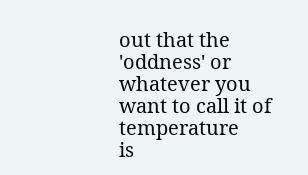out that the 'oddness' or whatever you want to call it of temperature
is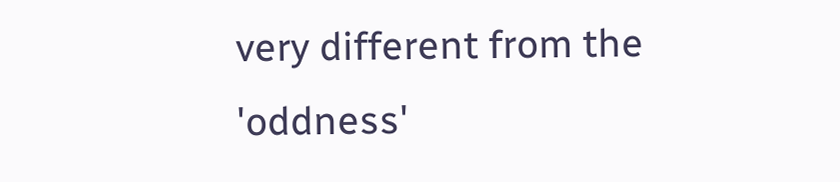very different from the 'oddness'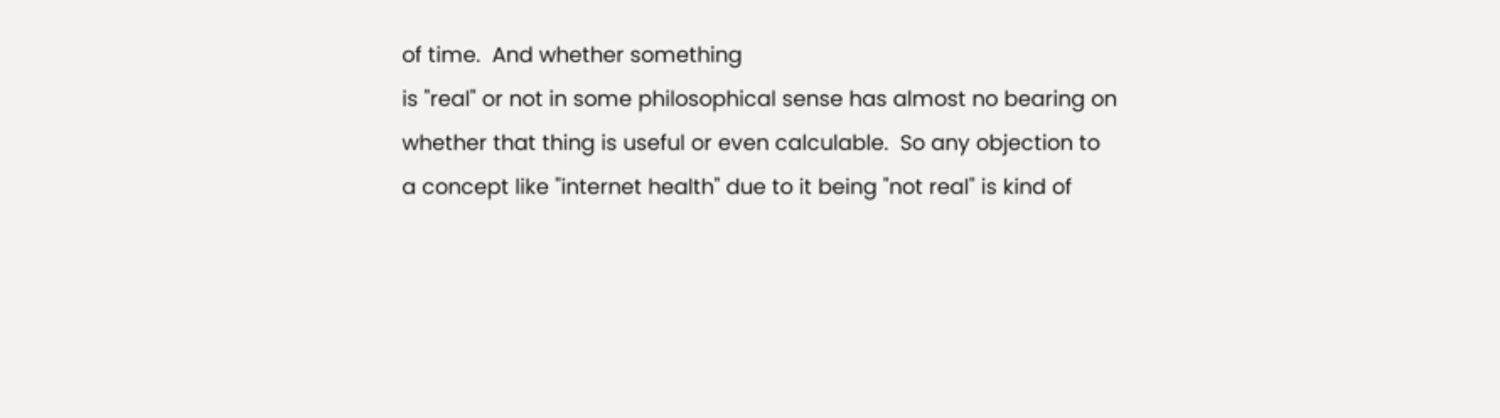of time.  And whether something
is "real" or not in some philosophical sense has almost no bearing on
whether that thing is useful or even calculable.  So any objection to
a concept like "internet health" due to it being "not real" is kind of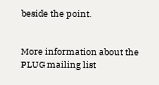beside the point.


More information about the PLUG mailing list